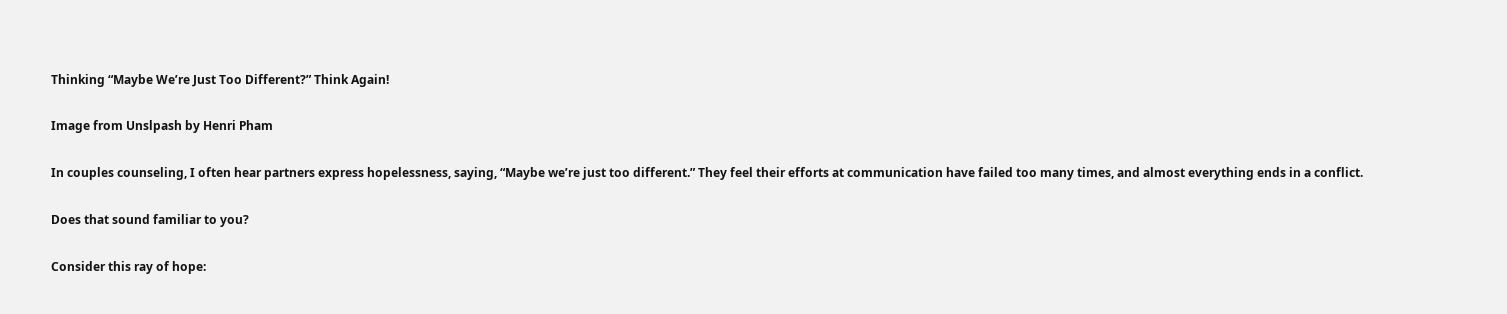Thinking “Maybe We’re Just Too Different?” Think Again!

Image from Unslpash by Henri Pham

In couples counseling, I often hear partners express hopelessness, saying, “Maybe we’re just too different.” They feel their efforts at communication have failed too many times, and almost everything ends in a conflict.

Does that sound familiar to you?

Consider this ray of hope: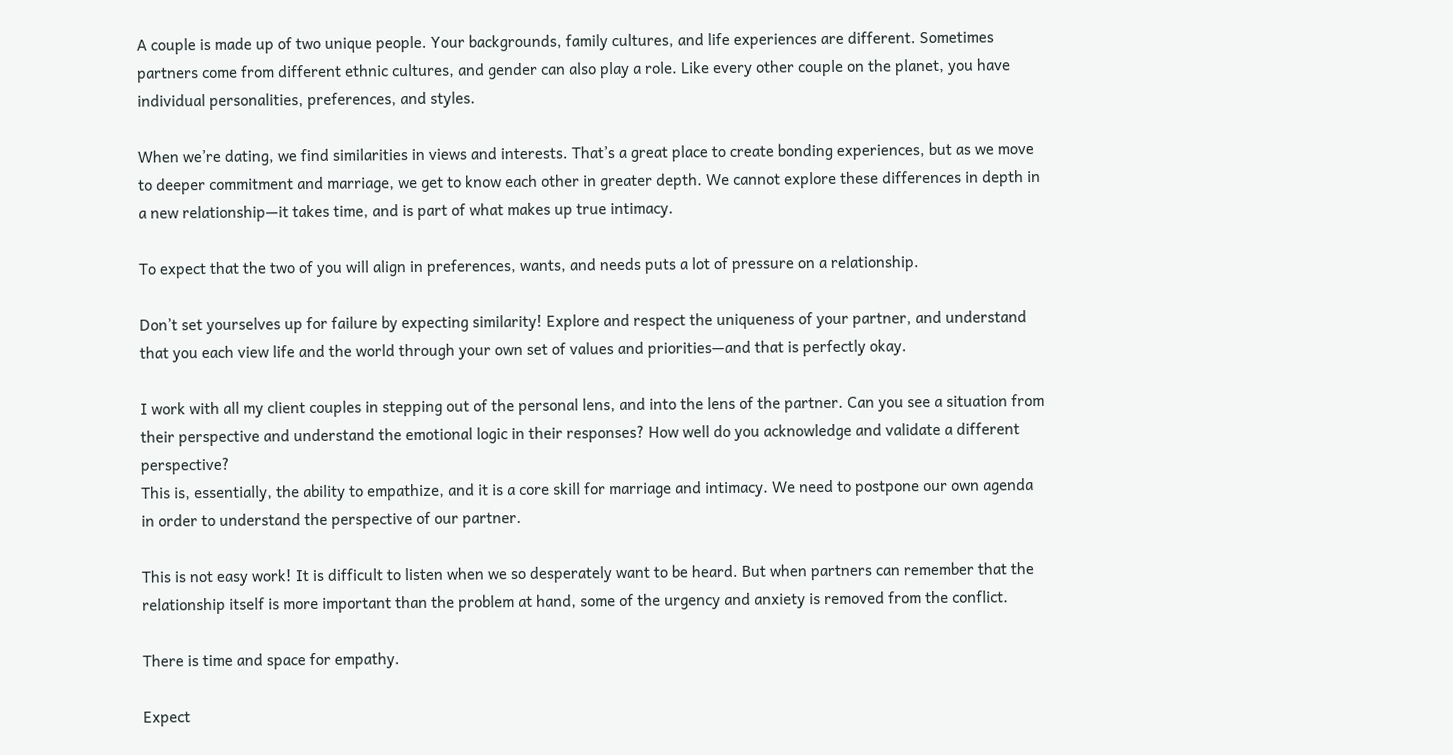A couple is made up of two unique people. Your backgrounds, family cultures, and life experiences are different. Sometimes partners come from different ethnic cultures, and gender can also play a role. Like every other couple on the planet, you have individual personalities, preferences, and styles.

When we’re dating, we find similarities in views and interests. That’s a great place to create bonding experiences, but as we move to deeper commitment and marriage, we get to know each other in greater depth. We cannot explore these differences in depth in a new relationship—it takes time, and is part of what makes up true intimacy.

To expect that the two of you will align in preferences, wants, and needs puts a lot of pressure on a relationship.

Don’t set yourselves up for failure by expecting similarity! Explore and respect the uniqueness of your partner, and understand that you each view life and the world through your own set of values and priorities—and that is perfectly okay.

I work with all my client couples in stepping out of the personal lens, and into the lens of the partner. Can you see a situation from their perspective and understand the emotional logic in their responses? How well do you acknowledge and validate a different perspective?
This is, essentially, the ability to empathize, and it is a core skill for marriage and intimacy. We need to postpone our own agenda in order to understand the perspective of our partner.

This is not easy work! It is difficult to listen when we so desperately want to be heard. But when partners can remember that the relationship itself is more important than the problem at hand, some of the urgency and anxiety is removed from the conflict.

There is time and space for empathy.

Expect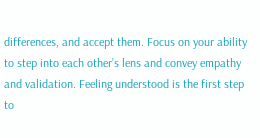differences, and accept them. Focus on your ability to step into each other’s lens and convey empathy and validation. Feeling understood is the first step to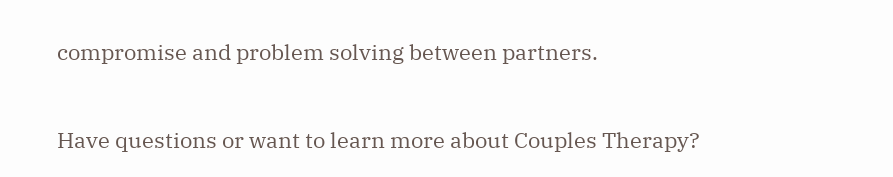compromise and problem solving between partners.

Have questions or want to learn more about Couples Therapy?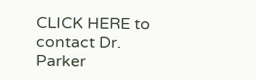CLICK HERE to contact Dr. Parker